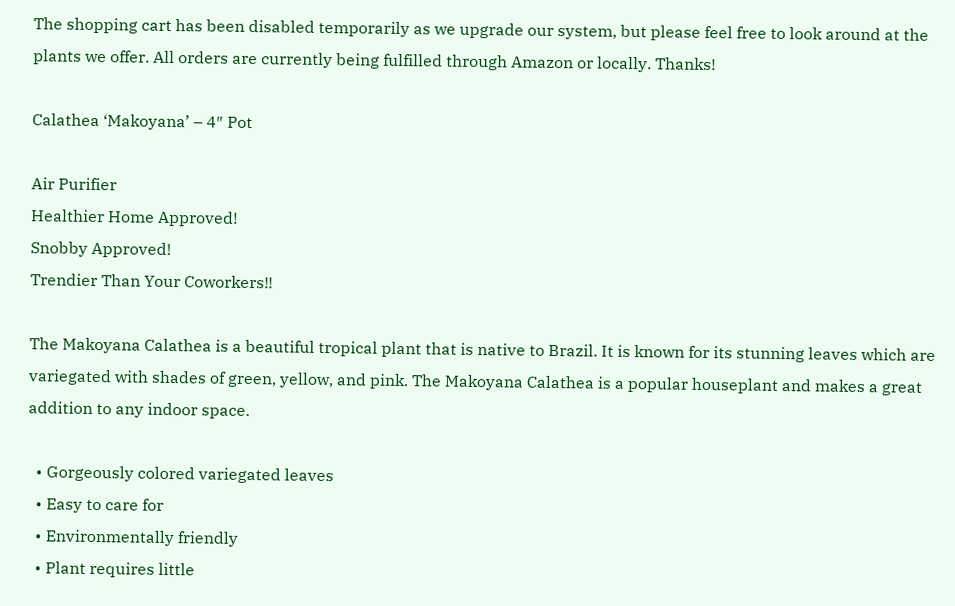The shopping cart has been disabled temporarily as we upgrade our system, but please feel free to look around at the plants we offer. All orders are currently being fulfilled through Amazon or locally. Thanks!

Calathea ‘Makoyana’ – 4″ Pot

Air Purifier
Healthier Home Approved!
Snobby Approved!
Trendier Than Your Coworkers!!

The Makoyana Calathea is a beautiful tropical plant that is native to Brazil. It is known for its stunning leaves which are variegated with shades of green, yellow, and pink. The Makoyana Calathea is a popular houseplant and makes a great addition to any indoor space.

  • Gorgeously colored variegated leaves
  • Easy to care for
  • Environmentally friendly
  • Plant requires little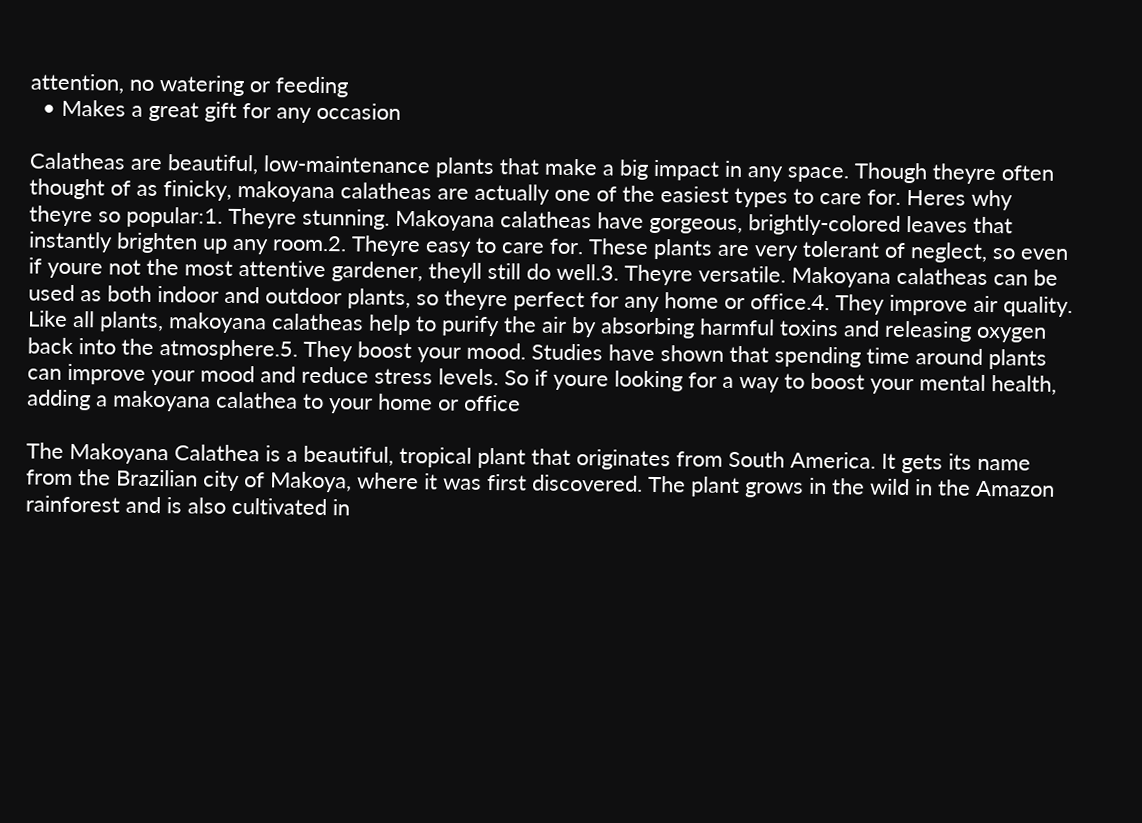attention, no watering or feeding
  • Makes a great gift for any occasion

Calatheas are beautiful, low-maintenance plants that make a big impact in any space. Though theyre often thought of as finicky, makoyana calatheas are actually one of the easiest types to care for. Heres why theyre so popular:1. Theyre stunning. Makoyana calatheas have gorgeous, brightly-colored leaves that instantly brighten up any room.2. Theyre easy to care for. These plants are very tolerant of neglect, so even if youre not the most attentive gardener, theyll still do well.3. Theyre versatile. Makoyana calatheas can be used as both indoor and outdoor plants, so theyre perfect for any home or office.4. They improve air quality. Like all plants, makoyana calatheas help to purify the air by absorbing harmful toxins and releasing oxygen back into the atmosphere.5. They boost your mood. Studies have shown that spending time around plants can improve your mood and reduce stress levels. So if youre looking for a way to boost your mental health, adding a makoyana calathea to your home or office

The Makoyana Calathea is a beautiful, tropical plant that originates from South America. It gets its name from the Brazilian city of Makoya, where it was first discovered. The plant grows in the wild in the Amazon rainforest and is also cultivated in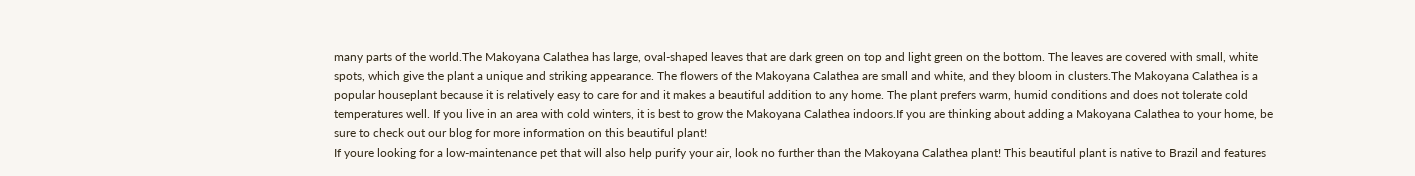many parts of the world.The Makoyana Calathea has large, oval-shaped leaves that are dark green on top and light green on the bottom. The leaves are covered with small, white spots, which give the plant a unique and striking appearance. The flowers of the Makoyana Calathea are small and white, and they bloom in clusters.The Makoyana Calathea is a popular houseplant because it is relatively easy to care for and it makes a beautiful addition to any home. The plant prefers warm, humid conditions and does not tolerate cold temperatures well. If you live in an area with cold winters, it is best to grow the Makoyana Calathea indoors.If you are thinking about adding a Makoyana Calathea to your home, be sure to check out our blog for more information on this beautiful plant!
If youre looking for a low-maintenance pet that will also help purify your air, look no further than the Makoyana Calathea plant! This beautiful plant is native to Brazil and features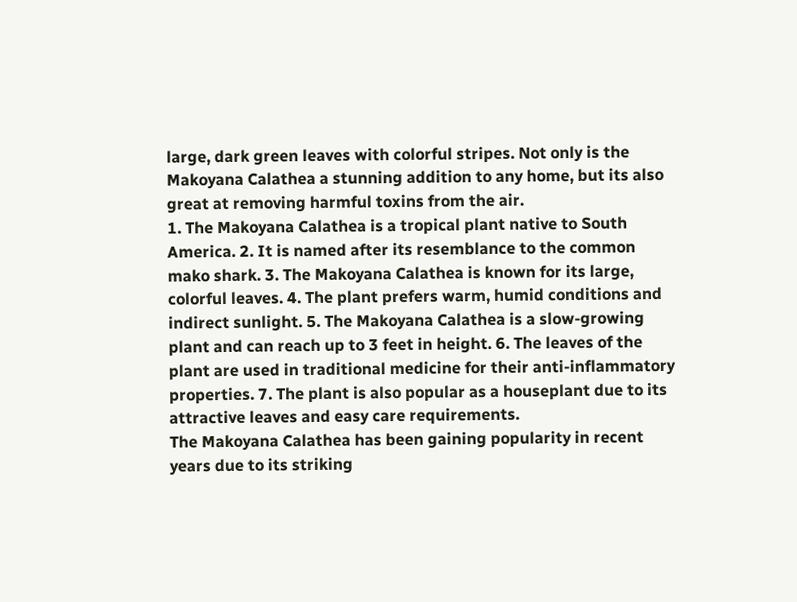large, dark green leaves with colorful stripes. Not only is the Makoyana Calathea a stunning addition to any home, but its also great at removing harmful toxins from the air.
1. The Makoyana Calathea is a tropical plant native to South America. 2. It is named after its resemblance to the common mako shark. 3. The Makoyana Calathea is known for its large, colorful leaves. 4. The plant prefers warm, humid conditions and indirect sunlight. 5. The Makoyana Calathea is a slow-growing plant and can reach up to 3 feet in height. 6. The leaves of the plant are used in traditional medicine for their anti-inflammatory properties. 7. The plant is also popular as a houseplant due to its attractive leaves and easy care requirements.
The Makoyana Calathea has been gaining popularity in recent years due to its striking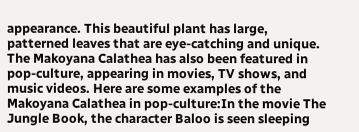appearance. This beautiful plant has large, patterned leaves that are eye-catching and unique. The Makoyana Calathea has also been featured in pop-culture, appearing in movies, TV shows, and music videos. Here are some examples of the Makoyana Calathea in pop-culture:In the movie The Jungle Book, the character Baloo is seen sleeping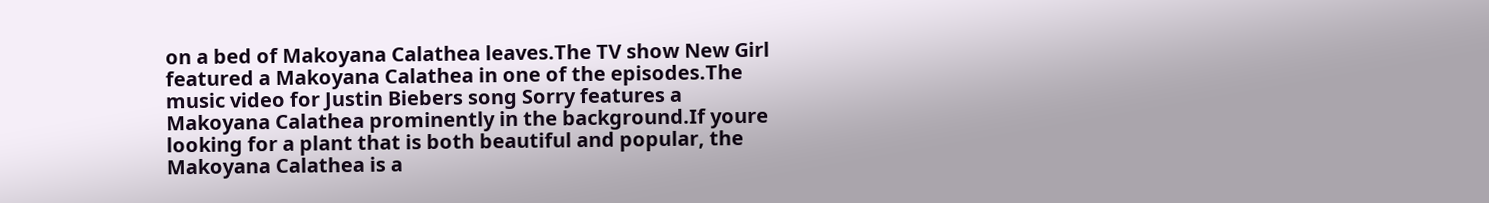on a bed of Makoyana Calathea leaves.The TV show New Girl featured a Makoyana Calathea in one of the episodes.The music video for Justin Biebers song Sorry features a Makoyana Calathea prominently in the background.If youre looking for a plant that is both beautiful and popular, the Makoyana Calathea is a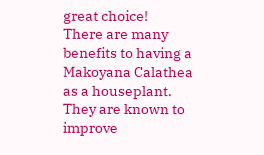great choice!
There are many benefits to having a Makoyana Calathea as a houseplant. They are known to improve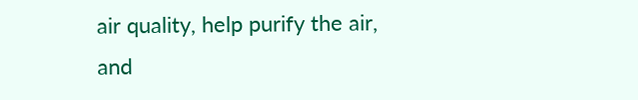air quality, help purify the air, and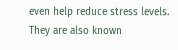even help reduce stress levels. They are also known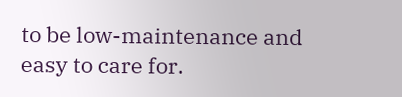to be low-maintenance and easy to care for.